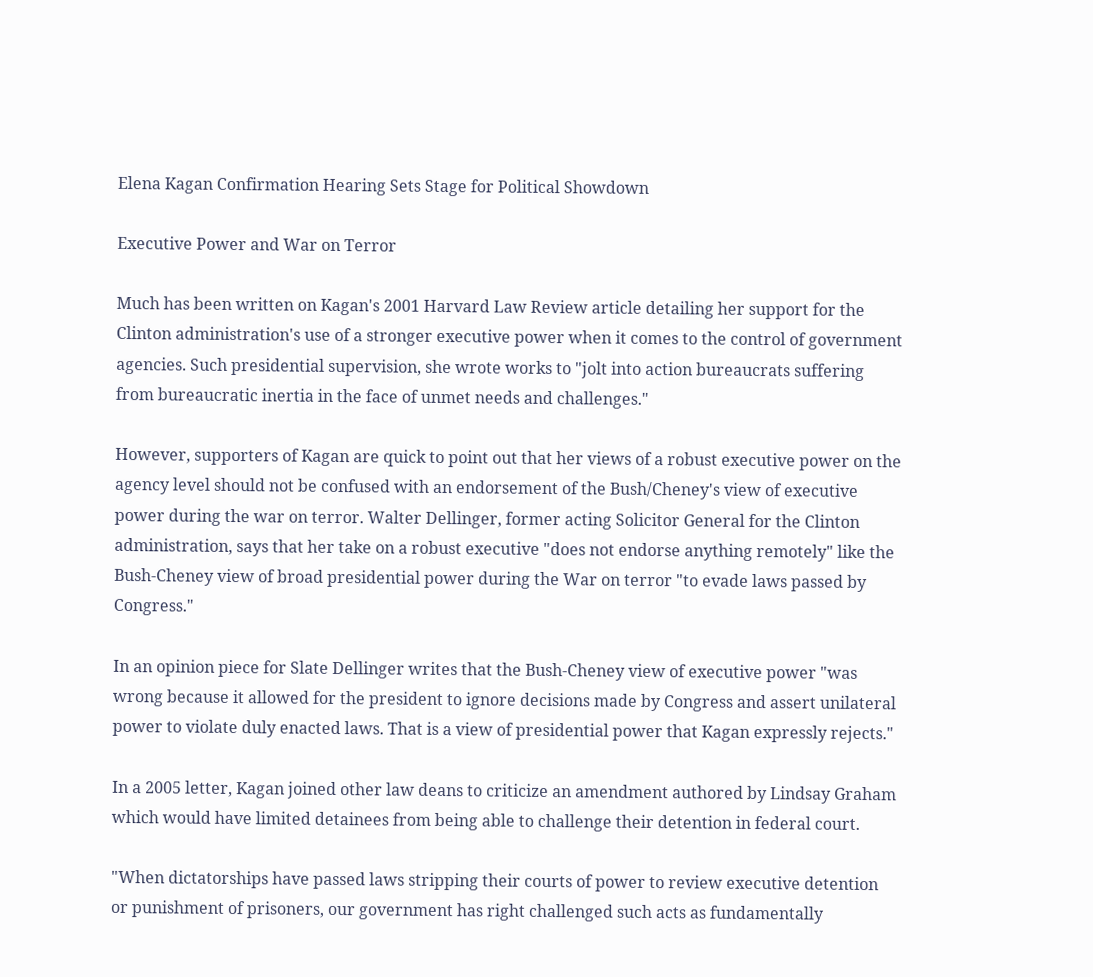Elena Kagan Confirmation Hearing Sets Stage for Political Showdown

Executive Power and War on Terror

Much has been written on Kagan's 2001 Harvard Law Review article detailing her support for the Clinton administration's use of a stronger executive power when it comes to the control of government agencies. Such presidential supervision, she wrote works to "jolt into action bureaucrats suffering from bureaucratic inertia in the face of unmet needs and challenges."

However, supporters of Kagan are quick to point out that her views of a robust executive power on the agency level should not be confused with an endorsement of the Bush/Cheney's view of executive power during the war on terror. Walter Dellinger, former acting Solicitor General for the Clinton administration, says that her take on a robust executive "does not endorse anything remotely" like the Bush-Cheney view of broad presidential power during the War on terror "to evade laws passed by Congress."

In an opinion piece for Slate Dellinger writes that the Bush-Cheney view of executive power "was wrong because it allowed for the president to ignore decisions made by Congress and assert unilateral power to violate duly enacted laws. That is a view of presidential power that Kagan expressly rejects."

In a 2005 letter, Kagan joined other law deans to criticize an amendment authored by Lindsay Graham which would have limited detainees from being able to challenge their detention in federal court.

"When dictatorships have passed laws stripping their courts of power to review executive detention or punishment of prisoners, our government has right challenged such acts as fundamentally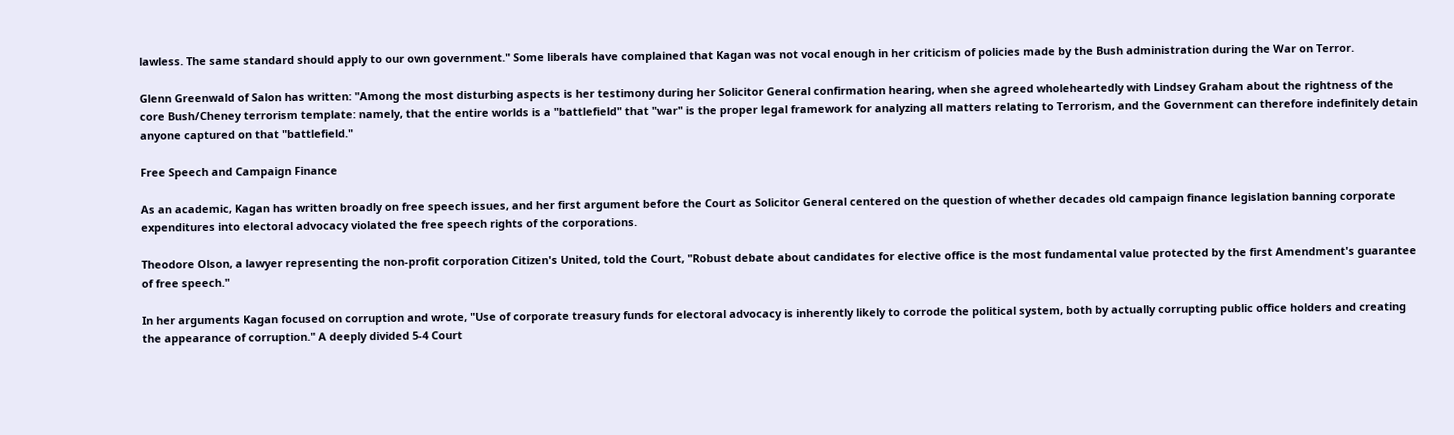lawless. The same standard should apply to our own government." Some liberals have complained that Kagan was not vocal enough in her criticism of policies made by the Bush administration during the War on Terror.

Glenn Greenwald of Salon has written: "Among the most disturbing aspects is her testimony during her Solicitor General confirmation hearing, when she agreed wholeheartedly with Lindsey Graham about the rightness of the core Bush/Cheney terrorism template: namely, that the entire worlds is a "battlefield" that "war" is the proper legal framework for analyzing all matters relating to Terrorism, and the Government can therefore indefinitely detain anyone captured on that "battlefield."

Free Speech and Campaign Finance

As an academic, Kagan has written broadly on free speech issues, and her first argument before the Court as Solicitor General centered on the question of whether decades old campaign finance legislation banning corporate expenditures into electoral advocacy violated the free speech rights of the corporations.

Theodore Olson, a lawyer representing the non-profit corporation Citizen's United, told the Court, "Robust debate about candidates for elective office is the most fundamental value protected by the first Amendment's guarantee of free speech."

In her arguments Kagan focused on corruption and wrote, "Use of corporate treasury funds for electoral advocacy is inherently likely to corrode the political system, both by actually corrupting public office holders and creating the appearance of corruption." A deeply divided 5-4 Court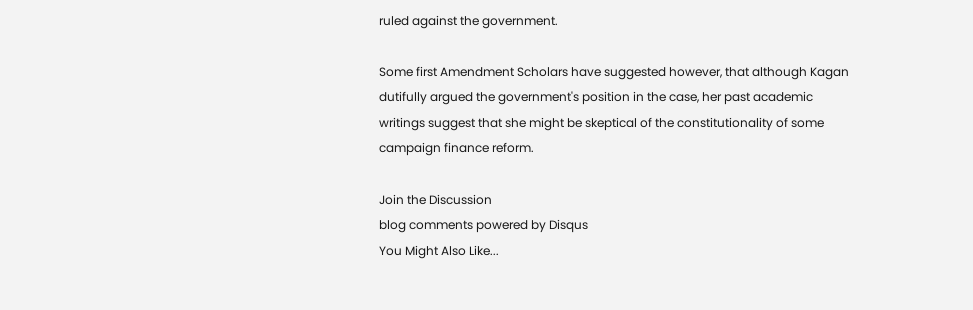ruled against the government.

Some first Amendment Scholars have suggested however, that although Kagan dutifully argued the government's position in the case, her past academic writings suggest that she might be skeptical of the constitutionality of some campaign finance reform.

Join the Discussion
blog comments powered by Disqus
You Might Also Like...